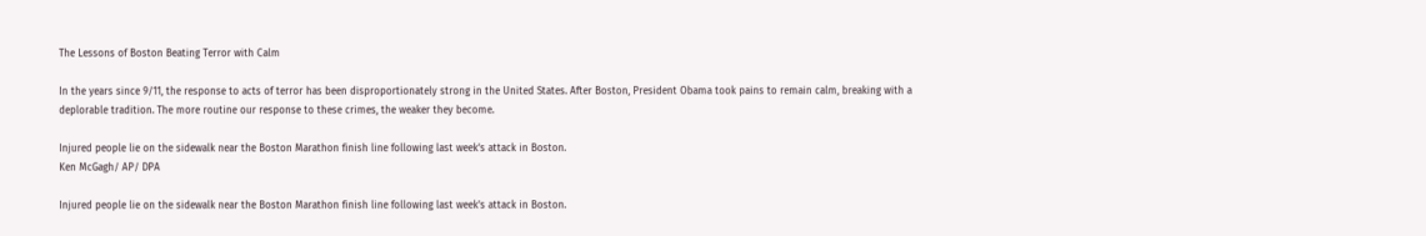The Lessons of Boston Beating Terror with Calm

In the years since 9/11, the response to acts of terror has been disproportionately strong in the United States. After Boston, President Obama took pains to remain calm, breaking with a deplorable tradition. The more routine our response to these crimes, the weaker they become.

Injured people lie on the sidewalk near the Boston Marathon finish line following last week's attack in Boston.
Ken McGagh/ AP/ DPA

Injured people lie on the sidewalk near the Boston Marathon finish line following last week's attack in Boston.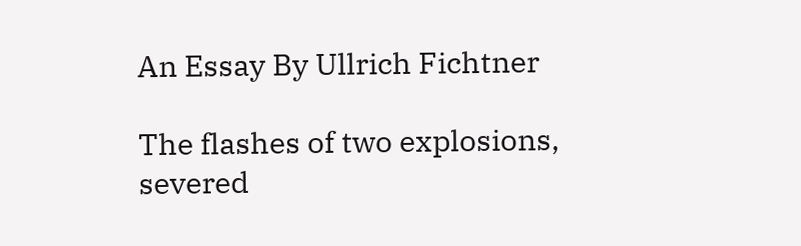An Essay By Ullrich Fichtner

The flashes of two explosions, severed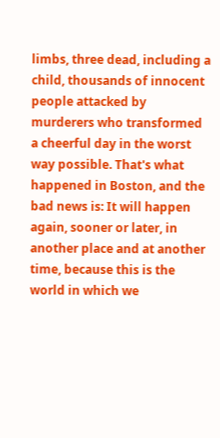limbs, three dead, including a child, thousands of innocent people attacked by murderers who transformed a cheerful day in the worst way possible. That's what happened in Boston, and the bad news is: It will happen again, sooner or later, in another place and at another time, because this is the world in which we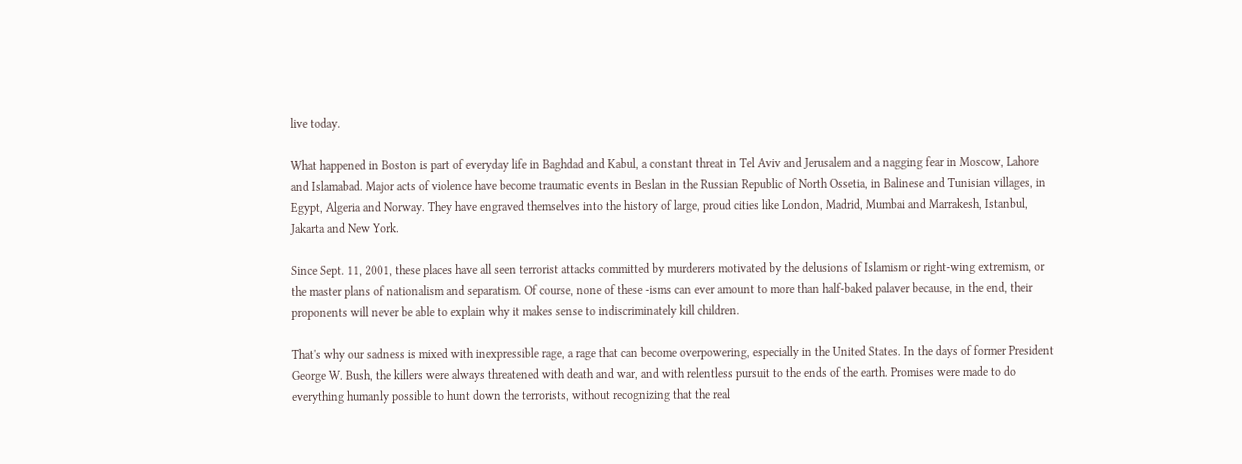live today.

What happened in Boston is part of everyday life in Baghdad and Kabul, a constant threat in Tel Aviv and Jerusalem and a nagging fear in Moscow, Lahore and Islamabad. Major acts of violence have become traumatic events in Beslan in the Russian Republic of North Ossetia, in Balinese and Tunisian villages, in Egypt, Algeria and Norway. They have engraved themselves into the history of large, proud cities like London, Madrid, Mumbai and Marrakesh, Istanbul, Jakarta and New York.

Since Sept. 11, 2001, these places have all seen terrorist attacks committed by murderers motivated by the delusions of Islamism or right-wing extremism, or the master plans of nationalism and separatism. Of course, none of these -isms can ever amount to more than half-baked palaver because, in the end, their proponents will never be able to explain why it makes sense to indiscriminately kill children.

That's why our sadness is mixed with inexpressible rage, a rage that can become overpowering, especially in the United States. In the days of former President George W. Bush, the killers were always threatened with death and war, and with relentless pursuit to the ends of the earth. Promises were made to do everything humanly possible to hunt down the terrorists, without recognizing that the real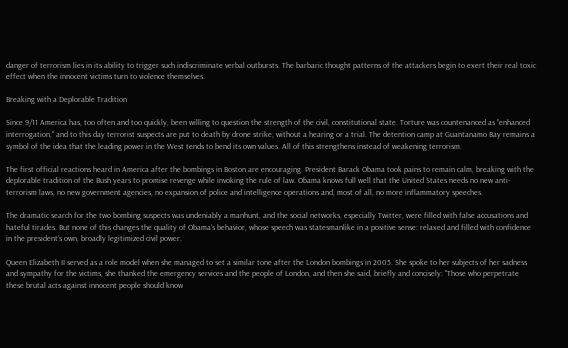danger of terrorism lies in its ability to trigger such indiscriminate verbal outbursts. The barbaric thought patterns of the attackers begin to exert their real toxic effect when the innocent victims turn to violence themselves.

Breaking with a Deplorable Tradition

Since 9/11 America has, too often and too quickly, been willing to question the strength of the civil, constitutional state. Torture was countenanced as "enhanced interrogation," and to this day terrorist suspects are put to death by drone strike, without a hearing or a trial. The detention camp at Guantanamo Bay remains a symbol of the idea that the leading power in the West tends to bend its own values. All of this strengthens instead of weakening terrorism.

The first official reactions heard in America after the bombings in Boston are encouraging. President Barack Obama took pains to remain calm, breaking with the deplorable tradition of the Bush years to promise revenge while invoking the rule of law. Obama knows full well that the United States needs no new anti-terrorism laws, no new government agencies, no expansion of police and intelligence operations and, most of all, no more inflammatory speeches.

The dramatic search for the two bombing suspects was undeniably a manhunt, and the social networks, especially Twitter, were filled with false accusations and hateful tirades. But none of this changes the quality of Obama's behavior, whose speech was statesmanlike in a positive sense: relaxed and filled with confidence in the president's own, broadly legitimized civil power.

Queen Elizabeth II served as a role model when she managed to set a similar tone after the London bombings in 2005. She spoke to her subjects of her sadness and sympathy for the victims, she thanked the emergency services and the people of London, and then she said, briefly and concisely: "Those who perpetrate these brutal acts against innocent people should know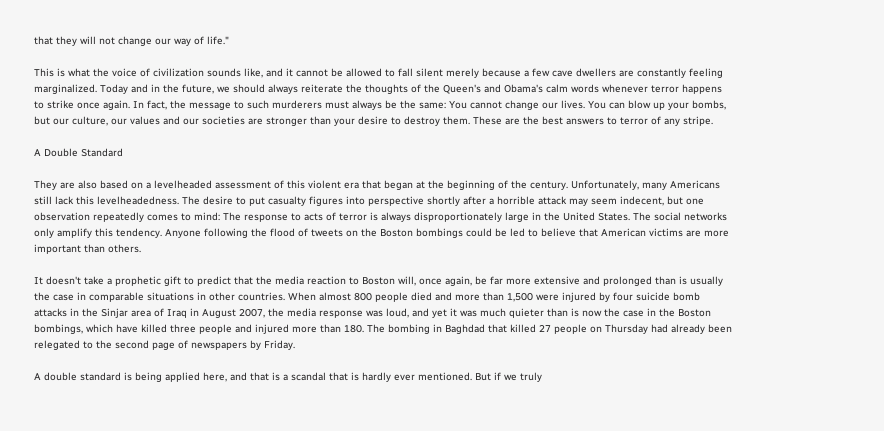that they will not change our way of life."

This is what the voice of civilization sounds like, and it cannot be allowed to fall silent merely because a few cave dwellers are constantly feeling marginalized. Today and in the future, we should always reiterate the thoughts of the Queen's and Obama's calm words whenever terror happens to strike once again. In fact, the message to such murderers must always be the same: You cannot change our lives. You can blow up your bombs, but our culture, our values and our societies are stronger than your desire to destroy them. These are the best answers to terror of any stripe.

A Double Standard

They are also based on a levelheaded assessment of this violent era that began at the beginning of the century. Unfortunately, many Americans still lack this levelheadedness. The desire to put casualty figures into perspective shortly after a horrible attack may seem indecent, but one observation repeatedly comes to mind: The response to acts of terror is always disproportionately large in the United States. The social networks only amplify this tendency. Anyone following the flood of tweets on the Boston bombings could be led to believe that American victims are more important than others.

It doesn't take a prophetic gift to predict that the media reaction to Boston will, once again, be far more extensive and prolonged than is usually the case in comparable situations in other countries. When almost 800 people died and more than 1,500 were injured by four suicide bomb attacks in the Sinjar area of Iraq in August 2007, the media response was loud, and yet it was much quieter than is now the case in the Boston bombings, which have killed three people and injured more than 180. The bombing in Baghdad that killed 27 people on Thursday had already been relegated to the second page of newspapers by Friday.

A double standard is being applied here, and that is a scandal that is hardly ever mentioned. But if we truly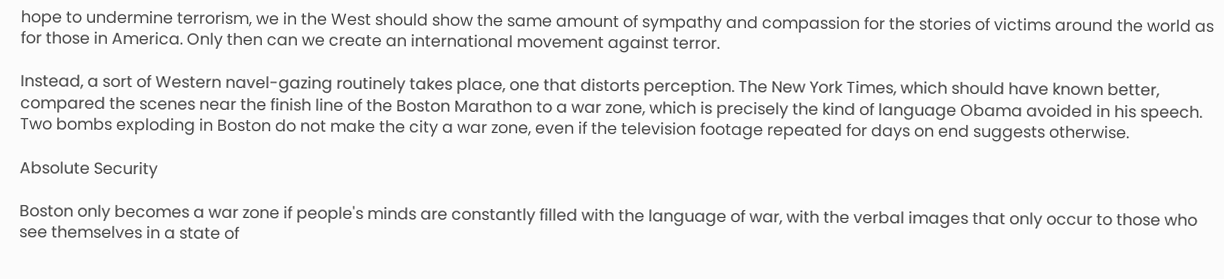hope to undermine terrorism, we in the West should show the same amount of sympathy and compassion for the stories of victims around the world as for those in America. Only then can we create an international movement against terror.

Instead, a sort of Western navel-gazing routinely takes place, one that distorts perception. The New York Times, which should have known better, compared the scenes near the finish line of the Boston Marathon to a war zone, which is precisely the kind of language Obama avoided in his speech. Two bombs exploding in Boston do not make the city a war zone, even if the television footage repeated for days on end suggests otherwise.

Absolute Security

Boston only becomes a war zone if people's minds are constantly filled with the language of war, with the verbal images that only occur to those who see themselves in a state of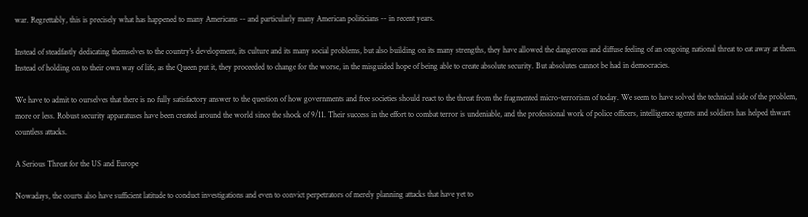war. Regrettably, this is precisely what has happened to many Americans -- and particularly many American politicians -- in recent years.

Instead of steadfastly dedicating themselves to the country's development, its culture and its many social problems, but also building on its many strengths, they have allowed the dangerous and diffuse feeling of an ongoing national threat to eat away at them. Instead of holding on to their own way of life, as the Queen put it, they proceeded to change for the worse, in the misguided hope of being able to create absolute security. But absolutes cannot be had in democracies.

We have to admit to ourselves that there is no fully satisfactory answer to the question of how governments and free societies should react to the threat from the fragmented micro-terrorism of today. We seem to have solved the technical side of the problem, more or less. Robust security apparatuses have been created around the world since the shock of 9/11. Their success in the effort to combat terror is undeniable, and the professional work of police officers, intelligence agents and soldiers has helped thwart countless attacks.

A Serious Threat for the US and Europe

Nowadays, the courts also have sufficient latitude to conduct investigations and even to convict perpetrators of merely planning attacks that have yet to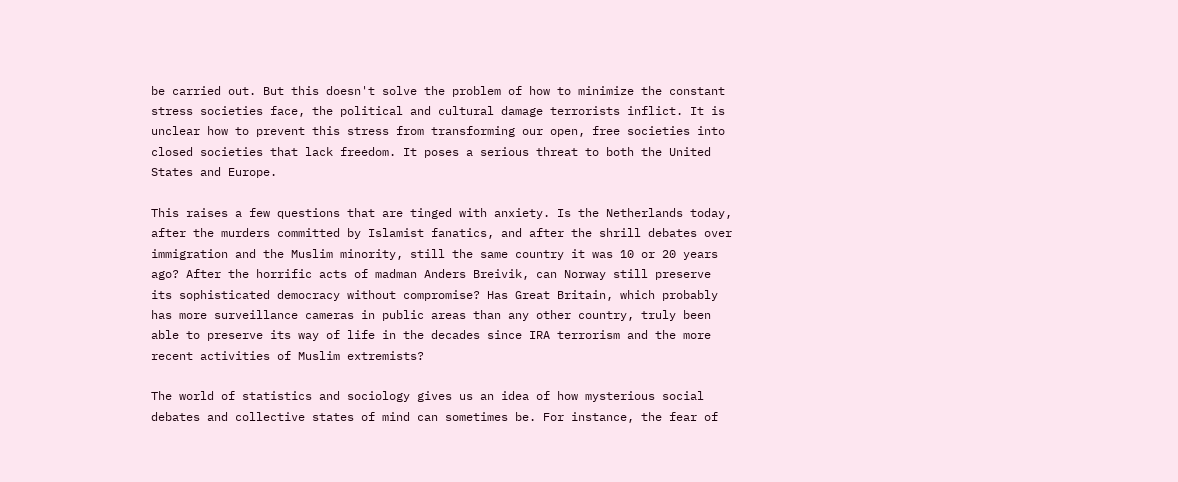be carried out. But this doesn't solve the problem of how to minimize the constant stress societies face, the political and cultural damage terrorists inflict. It is unclear how to prevent this stress from transforming our open, free societies into closed societies that lack freedom. It poses a serious threat to both the United States and Europe.

This raises a few questions that are tinged with anxiety. Is the Netherlands today, after the murders committed by Islamist fanatics, and after the shrill debates over immigration and the Muslim minority, still the same country it was 10 or 20 years ago? After the horrific acts of madman Anders Breivik, can Norway still preserve its sophisticated democracy without compromise? Has Great Britain, which probably has more surveillance cameras in public areas than any other country, truly been able to preserve its way of life in the decades since IRA terrorism and the more recent activities of Muslim extremists?

The world of statistics and sociology gives us an idea of how mysterious social debates and collective states of mind can sometimes be. For instance, the fear of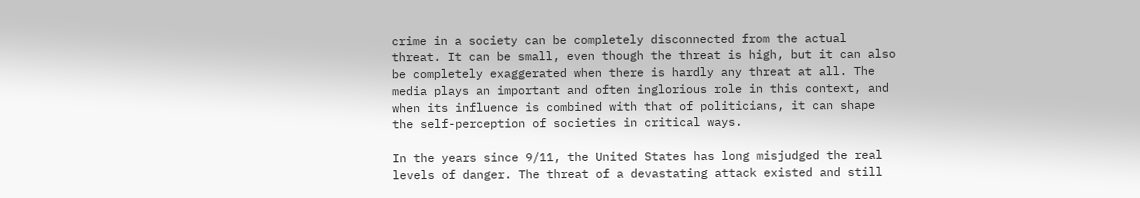crime in a society can be completely disconnected from the actual threat. It can be small, even though the threat is high, but it can also be completely exaggerated when there is hardly any threat at all. The media plays an important and often inglorious role in this context, and when its influence is combined with that of politicians, it can shape the self-perception of societies in critical ways.

In the years since 9/11, the United States has long misjudged the real levels of danger. The threat of a devastating attack existed and still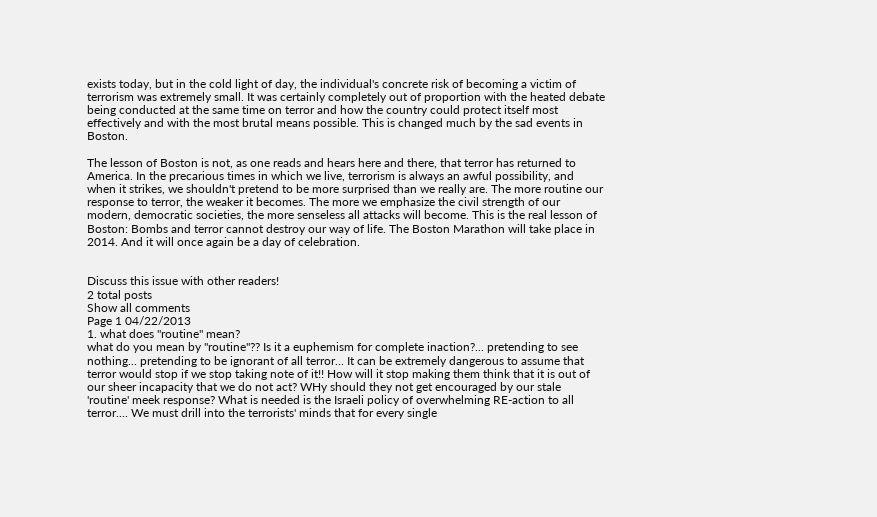exists today, but in the cold light of day, the individual's concrete risk of becoming a victim of terrorism was extremely small. It was certainly completely out of proportion with the heated debate being conducted at the same time on terror and how the country could protect itself most effectively and with the most brutal means possible. This is changed much by the sad events in Boston.

The lesson of Boston is not, as one reads and hears here and there, that terror has returned to America. In the precarious times in which we live, terrorism is always an awful possibility, and when it strikes, we shouldn't pretend to be more surprised than we really are. The more routine our response to terror, the weaker it becomes. The more we emphasize the civil strength of our modern, democratic societies, the more senseless all attacks will become. This is the real lesson of Boston: Bombs and terror cannot destroy our way of life. The Boston Marathon will take place in 2014. And it will once again be a day of celebration.


Discuss this issue with other readers!
2 total posts
Show all comments
Page 1 04/22/2013
1. what does "routine" mean?
what do you mean by "routine"?? Is it a euphemism for complete inaction?... pretending to see nothing... pretending to be ignorant of all terror... It can be extremely dangerous to assume that terror would stop if we stop taking note of it!! How will it stop making them think that it is out of our sheer incapacity that we do not act? WHy should they not get encouraged by our stale 'routine' meek response? What is needed is the Israeli policy of overwhelming RE-action to all terror.... We must drill into the terrorists' minds that for every single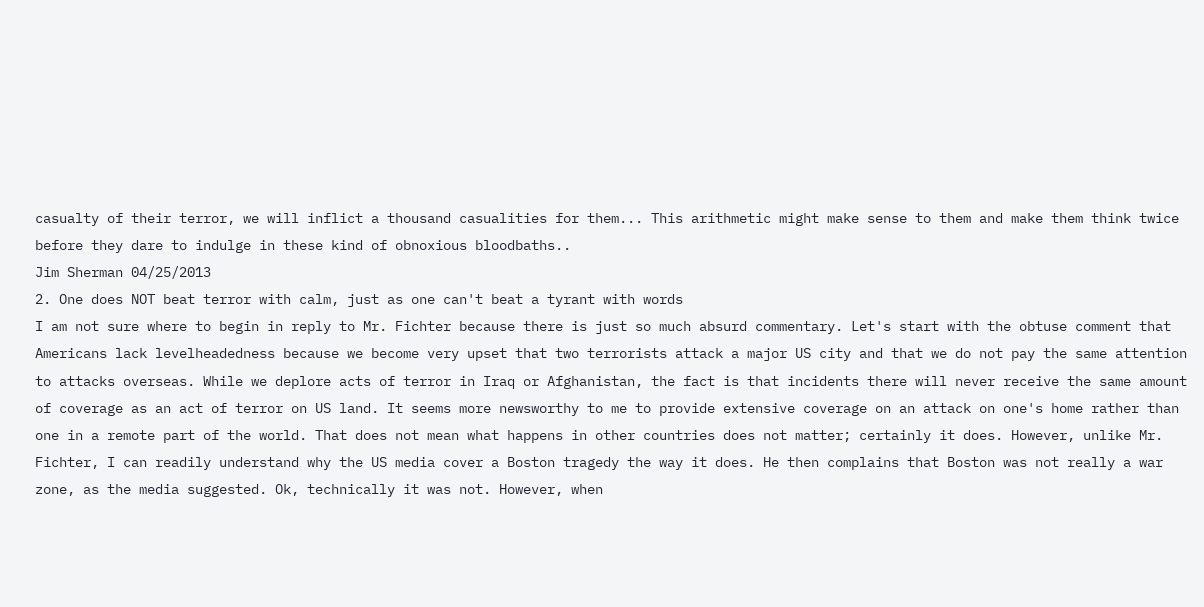casualty of their terror, we will inflict a thousand casualities for them... This arithmetic might make sense to them and make them think twice before they dare to indulge in these kind of obnoxious bloodbaths..
Jim Sherman 04/25/2013
2. One does NOT beat terror with calm, just as one can't beat a tyrant with words
I am not sure where to begin in reply to Mr. Fichter because there is just so much absurd commentary. Let's start with the obtuse comment that Americans lack levelheadedness because we become very upset that two terrorists attack a major US city and that we do not pay the same attention to attacks overseas. While we deplore acts of terror in Iraq or Afghanistan, the fact is that incidents there will never receive the same amount of coverage as an act of terror on US land. It seems more newsworthy to me to provide extensive coverage on an attack on one's home rather than one in a remote part of the world. That does not mean what happens in other countries does not matter; certainly it does. However, unlike Mr. Fichter, I can readily understand why the US media cover a Boston tragedy the way it does. He then complains that Boston was not really a war zone, as the media suggested. Ok, technically it was not. However, when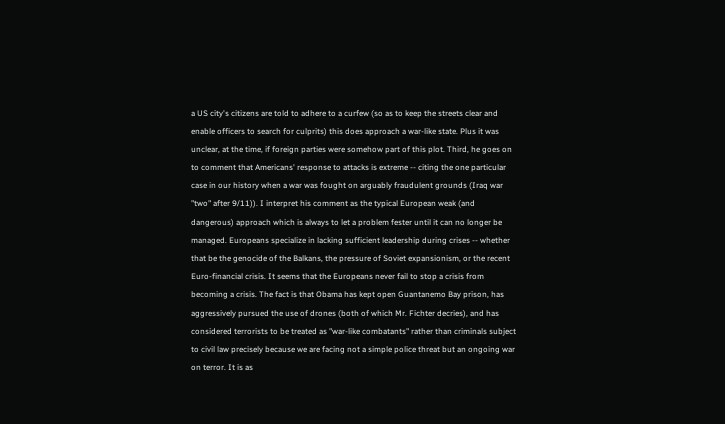a US city's citizens are told to adhere to a curfew (so as to keep the streets clear and enable officers to search for culprits) this does approach a war-like state. Plus it was unclear, at the time, if foreign parties were somehow part of this plot. Third, he goes on to comment that Americans' response to attacks is extreme -- citing the one particular case in our history when a war was fought on arguably fraudulent grounds (Iraq war "two" after 9/11)). I interpret his comment as the typical European weak (and dangerous) approach which is always to let a problem fester until it can no longer be managed. Europeans specialize in lacking sufficient leadership during crises -- whether that be the genocide of the Balkans, the pressure of Soviet expansionism, or the recent Euro-financial crisis. It seems that the Europeans never fail to stop a crisis from becoming a crisis. The fact is that Obama has kept open Guantanemo Bay prison, has aggressively pursued the use of drones (both of which Mr. Fichter decries), and has considered terrorists to be treated as "war-like combatants" rather than criminals subject to civil law precisely because we are facing not a simple police threat but an ongoing war on terror. It is as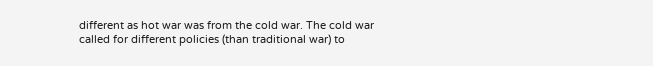different as hot war was from the cold war. The cold war called for different policies (than traditional war) to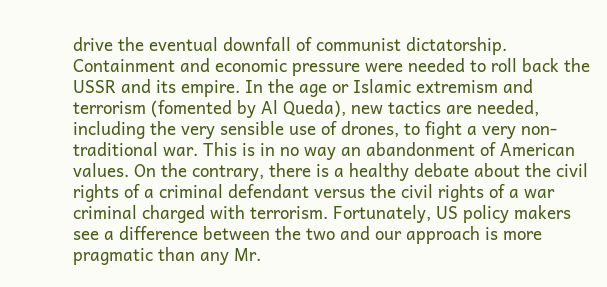drive the eventual downfall of communist dictatorship. Containment and economic pressure were needed to roll back the USSR and its empire. In the age or Islamic extremism and terrorism (fomented by Al Queda), new tactics are needed, including the very sensible use of drones, to fight a very non-traditional war. This is in no way an abandonment of American values. On the contrary, there is a healthy debate about the civil rights of a criminal defendant versus the civil rights of a war criminal charged with terrorism. Fortunately, US policy makers see a difference between the two and our approach is more pragmatic than any Mr.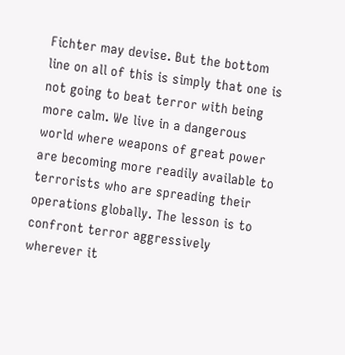Fichter may devise. But the bottom line on all of this is simply that one is not going to beat terror with being more calm. We live in a dangerous world where weapons of great power are becoming more readily available to terrorists who are spreading their operations globally. The lesson is to confront terror aggressively wherever it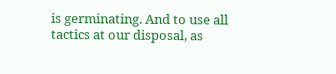is germinating. And to use all tactics at our disposal, as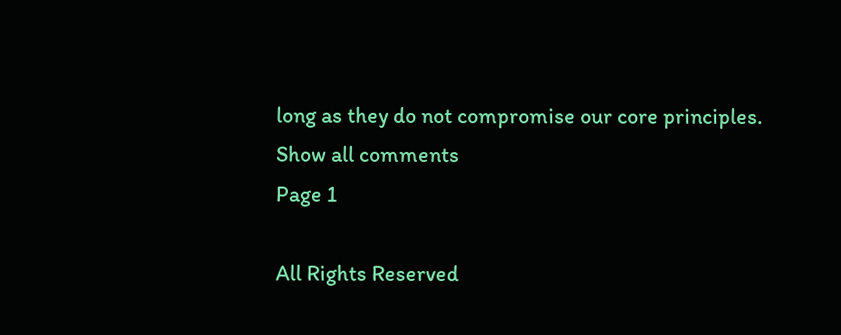long as they do not compromise our core principles.
Show all comments
Page 1

All Rights Reserved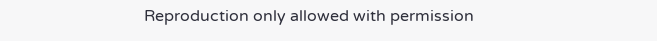Reproduction only allowed with permission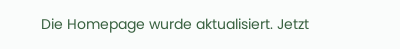Die Homepage wurde aktualisiert. Jetzt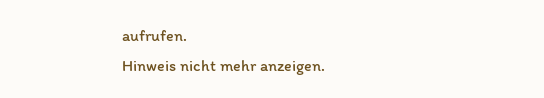aufrufen.
Hinweis nicht mehr anzeigen.